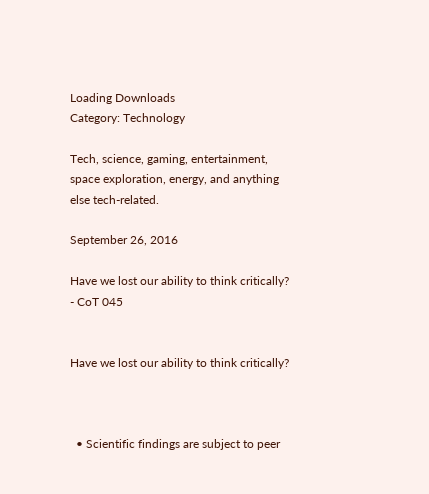Loading Downloads
Category: Technology

Tech, science, gaming, entertainment, space exploration, energy, and anything else tech-related.

September 26, 2016

Have we lost our ability to think critically? - CoT 045


Have we lost our ability to think critically?



  • Scientific findings are subject to peer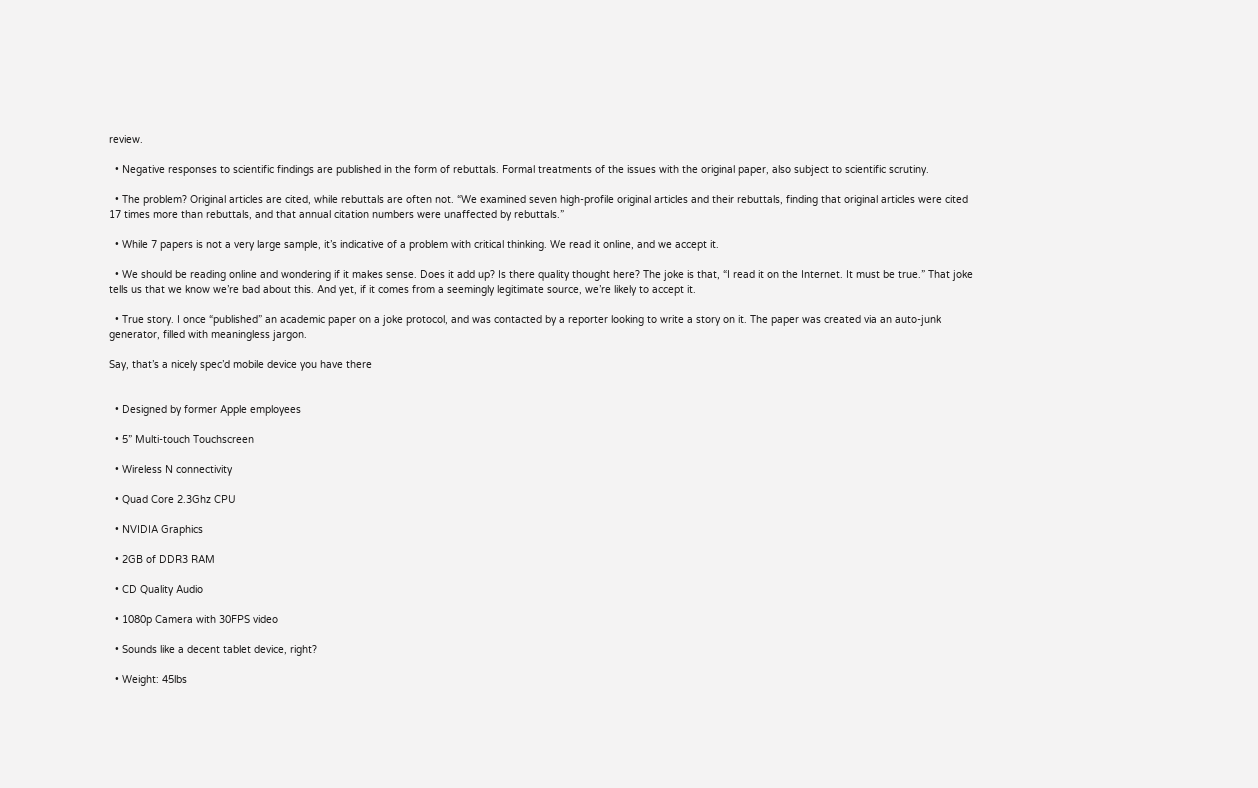review.

  • Negative responses to scientific findings are published in the form of rebuttals. Formal treatments of the issues with the original paper, also subject to scientific scrutiny.

  • The problem? Original articles are cited, while rebuttals are often not. “We examined seven high-profile original articles and their rebuttals, finding that original articles were cited 17 times more than rebuttals, and that annual citation numbers were unaffected by rebuttals.”

  • While 7 papers is not a very large sample, it’s indicative of a problem with critical thinking. We read it online, and we accept it.

  • We should be reading online and wondering if it makes sense. Does it add up? Is there quality thought here? The joke is that, “I read it on the Internet. It must be true.” That joke tells us that we know we’re bad about this. And yet, if it comes from a seemingly legitimate source, we’re likely to accept it.

  • True story. I once “published” an academic paper on a joke protocol, and was contacted by a reporter looking to write a story on it. The paper was created via an auto-junk generator, filled with meaningless jargon.

Say, that’s a nicely spec’d mobile device you have there


  • Designed by former Apple employees

  • 5” Multi-touch Touchscreen

  • Wireless N connectivity

  • Quad Core 2.3Ghz CPU

  • NVIDIA Graphics

  • 2GB of DDR3 RAM

  • CD Quality Audio

  • 1080p Camera with 30FPS video

  • Sounds like a decent tablet device, right?

  • Weight: 45lbs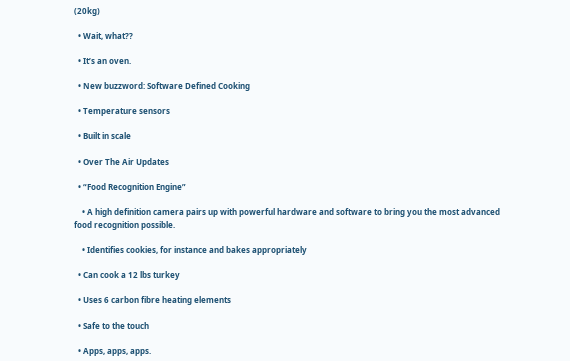(20kg)

  • Wait, what??

  • It’s an oven.

  • New buzzword: Software Defined Cooking

  • Temperature sensors

  • Built in scale

  • Over The Air Updates

  • “Food Recognition Engine”

    • A high definition camera pairs up with powerful hardware and software to bring you the most advanced food recognition possible.

    • Identifies cookies, for instance and bakes appropriately

  • Can cook a 12 lbs turkey

  • Uses 6 carbon fibre heating elements

  • Safe to the touch

  • Apps, apps, apps.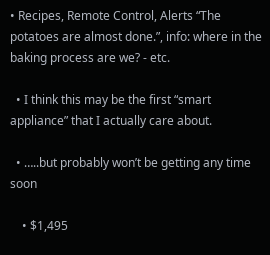• Recipes, Remote Control, Alerts “The potatoes are almost done.”, info: where in the baking process are we? - etc.

  • I think this may be the first “smart appliance” that I actually care about.

  • …..but probably won’t be getting any time soon

    • $1,495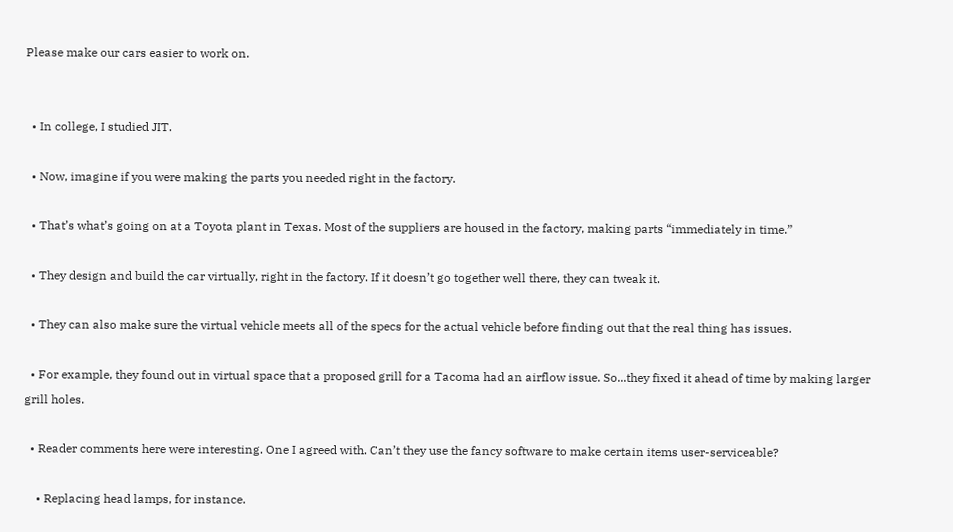Please make our cars easier to work on.


  • In college, I studied JIT.

  • Now, imagine if you were making the parts you needed right in the factory.

  • That’s what’s going on at a Toyota plant in Texas. Most of the suppliers are housed in the factory, making parts “immediately in time.”

  • They design and build the car virtually, right in the factory. If it doesn’t go together well there, they can tweak it.

  • They can also make sure the virtual vehicle meets all of the specs for the actual vehicle before finding out that the real thing has issues.

  • For example, they found out in virtual space that a proposed grill for a Tacoma had an airflow issue. So...they fixed it ahead of time by making larger grill holes.

  • Reader comments here were interesting. One I agreed with. Can’t they use the fancy software to make certain items user-serviceable?

    • Replacing head lamps, for instance.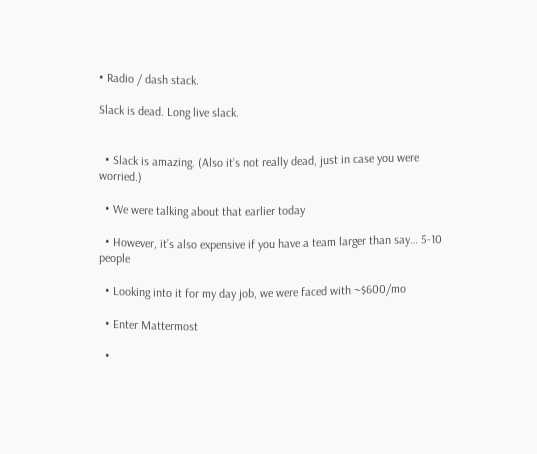• Radio / dash stack.

Slack is dead. Long live slack.


  • Slack is amazing. (Also it’s not really dead, just in case you were worried.)

  • We were talking about that earlier today

  • However, it’s also expensive if you have a team larger than say… 5-10 people

  • Looking into it for my day job, we were faced with ~$600/mo

  • Enter Mattermost

  •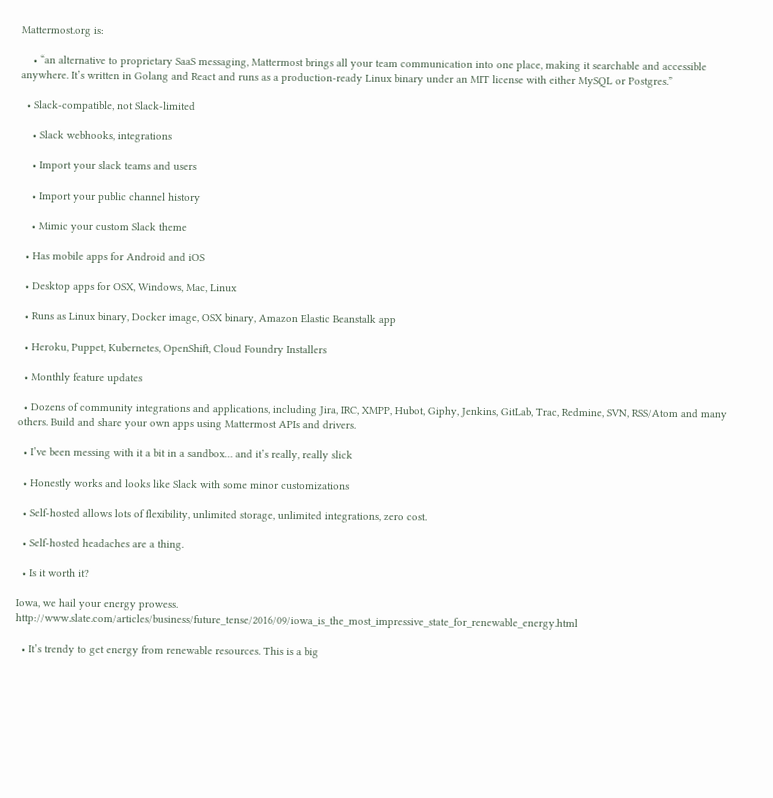Mattermost.org is:

    • “an alternative to proprietary SaaS messaging, Mattermost brings all your team communication into one place, making it searchable and accessible anywhere. It’s written in Golang and React and runs as a production-ready Linux binary under an MIT license with either MySQL or Postgres.”

  • Slack-compatible, not Slack-limited

    • Slack webhooks, integrations

    • Import your slack teams and users

    • Import your public channel history

    • Mimic your custom Slack theme

  • Has mobile apps for Android and iOS

  • Desktop apps for OSX, Windows, Mac, Linux

  • Runs as Linux binary, Docker image, OSX binary, Amazon Elastic Beanstalk app

  • Heroku, Puppet, Kubernetes, OpenShift, Cloud Foundry Installers

  • Monthly feature updates

  • Dozens of community integrations and applications, including Jira, IRC, XMPP, Hubot, Giphy, Jenkins, GitLab, Trac, Redmine, SVN, RSS/Atom and many others. Build and share your own apps using Mattermost APIs and drivers.

  • I’ve been messing with it a bit in a sandbox… and it’s really, really slick

  • Honestly works and looks like Slack with some minor customizations

  • Self-hosted allows lots of flexibility, unlimited storage, unlimited integrations, zero cost.

  • Self-hosted headaches are a thing.

  • Is it worth it?

Iowa, we hail your energy prowess. http://www.slate.com/articles/business/future_tense/2016/09/iowa_is_the_most_impressive_state_for_renewable_energy.html

  • It’s trendy to get energy from renewable resources. This is a big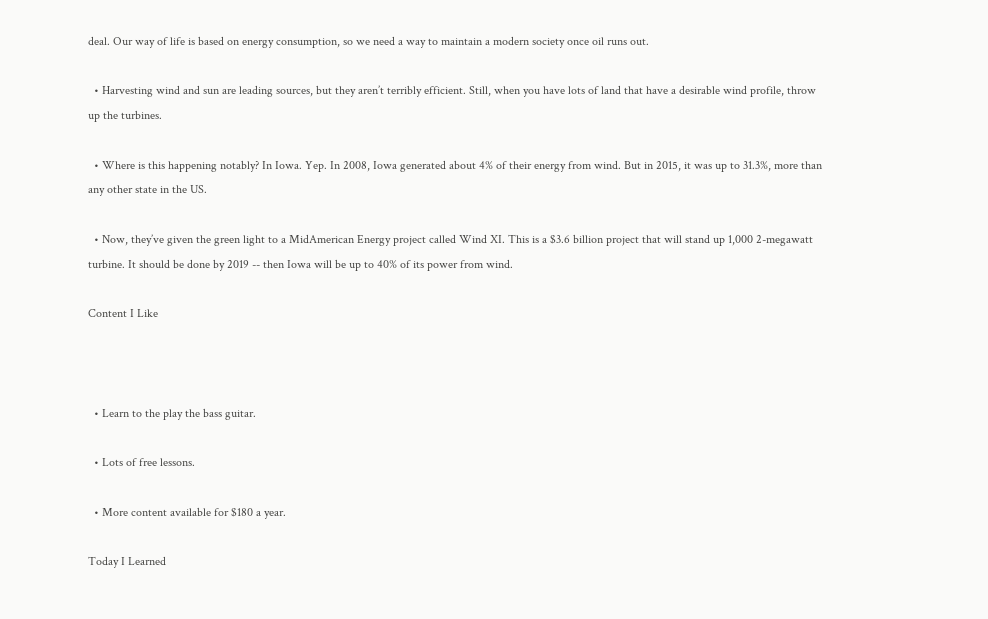deal. Our way of life is based on energy consumption, so we need a way to maintain a modern society once oil runs out.

  • Harvesting wind and sun are leading sources, but they aren’t terribly efficient. Still, when you have lots of land that have a desirable wind profile, throw up the turbines.

  • Where is this happening notably? In Iowa. Yep. In 2008, Iowa generated about 4% of their energy from wind. But in 2015, it was up to 31.3%, more than any other state in the US.

  • Now, they’ve given the green light to a MidAmerican Energy project called Wind XI. This is a $3.6 billion project that will stand up 1,000 2-megawatt turbine. It should be done by 2019 -- then Iowa will be up to 40% of its power from wind.

Content I Like



  • Learn to the play the bass guitar.

  • Lots of free lessons.

  • More content available for $180 a year.

Today I Learned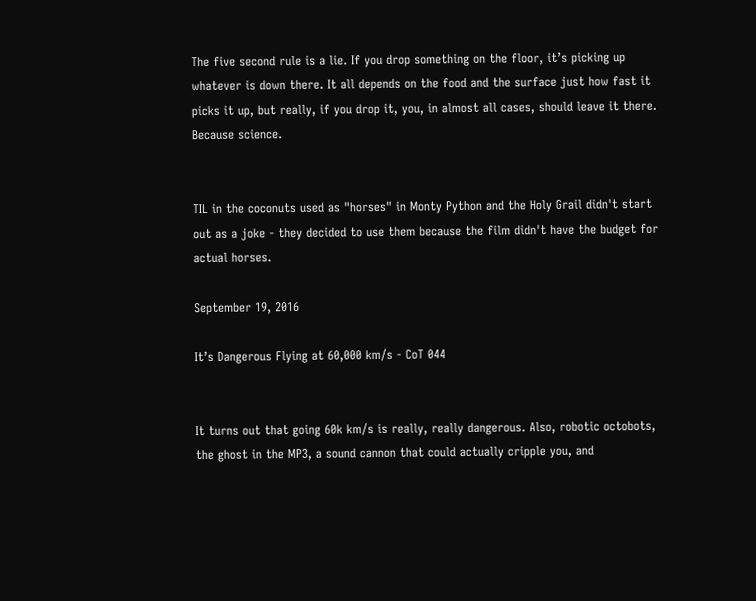The five second rule is a lie. If you drop something on the floor, it’s picking up whatever is down there. It all depends on the food and the surface just how fast it picks it up, but really, if you drop it, you, in almost all cases, should leave it there. Because science.


TIL in the coconuts used as "horses" in Monty Python and the Holy Grail didn't start out as a joke - they decided to use them because the film didn't have the budget for actual horses.

September 19, 2016

It’s Dangerous Flying at 60,000 km/s - CoT 044


It turns out that going 60k km/s is really, really dangerous. Also, robotic octobots, the ghost in the MP3, a sound cannon that could actually cripple you, and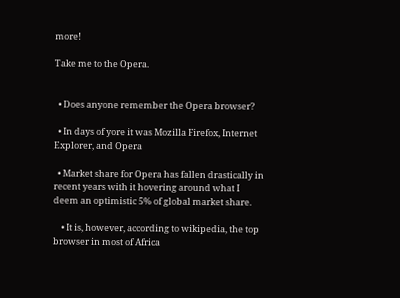more!

Take me to the Opera.


  • Does anyone remember the Opera browser?

  • In days of yore it was Mozilla Firefox, Internet Explorer, and Opera

  • Market share for Opera has fallen drastically in recent years with it hovering around what I deem an optimistic 5% of global market share.

    • It is, however, according to wikipedia, the top browser in most of Africa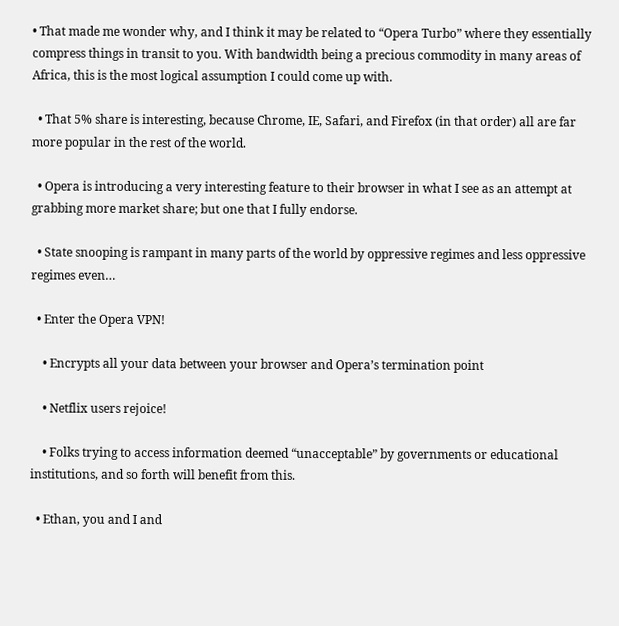• That made me wonder why, and I think it may be related to “Opera Turbo” where they essentially compress things in transit to you. With bandwidth being a precious commodity in many areas of Africa, this is the most logical assumption I could come up with.

  • That 5% share is interesting, because Chrome, IE, Safari, and Firefox (in that order) all are far more popular in the rest of the world.

  • Opera is introducing a very interesting feature to their browser in what I see as an attempt at grabbing more market share; but one that I fully endorse.

  • State snooping is rampant in many parts of the world by oppressive regimes and less oppressive regimes even…

  • Enter the Opera VPN!

    • Encrypts all your data between your browser and Opera’s termination point

    • Netflix users rejoice!

    • Folks trying to access information deemed “unacceptable” by governments or educational institutions, and so forth will benefit from this.

  • Ethan, you and I and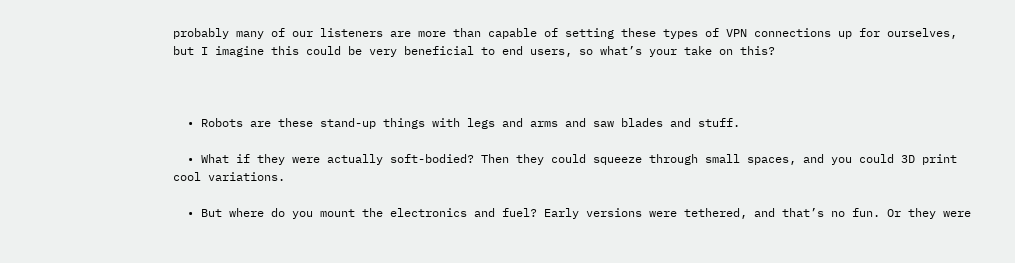probably many of our listeners are more than capable of setting these types of VPN connections up for ourselves, but I imagine this could be very beneficial to end users, so what’s your take on this?



  • Robots are these stand-up things with legs and arms and saw blades and stuff.

  • What if they were actually soft-bodied? Then they could squeeze through small spaces, and you could 3D print cool variations.

  • But where do you mount the electronics and fuel? Early versions were tethered, and that’s no fun. Or they were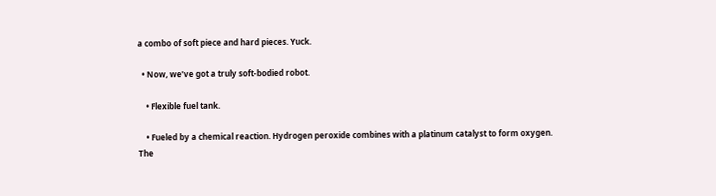a combo of soft piece and hard pieces. Yuck.

  • Now, we’ve got a truly soft-bodied robot.

    • Flexible fuel tank.

    • Fueled by a chemical reaction. Hydrogen peroxide combines with a platinum catalyst to form oxygen. The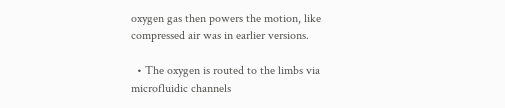oxygen gas then powers the motion, like compressed air was in earlier versions.

  • The oxygen is routed to the limbs via microfluidic channels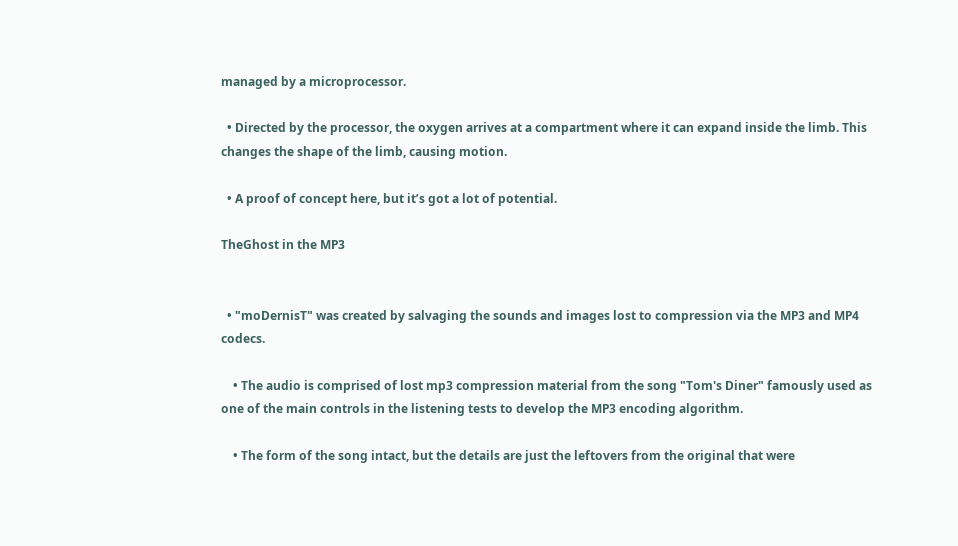managed by a microprocessor.

  • Directed by the processor, the oxygen arrives at a compartment where it can expand inside the limb. This changes the shape of the limb, causing motion.

  • A proof of concept here, but it’s got a lot of potential.

TheGhost in the MP3


  • "moDernisT" was created by salvaging the sounds and images lost to compression via the MP3 and MP4 codecs.

    • The audio is comprised of lost mp3 compression material from the song "Tom's Diner" famously used as one of the main controls in the listening tests to develop the MP3 encoding algorithm.

    • The form of the song intact, but the details are just the leftovers from the original that were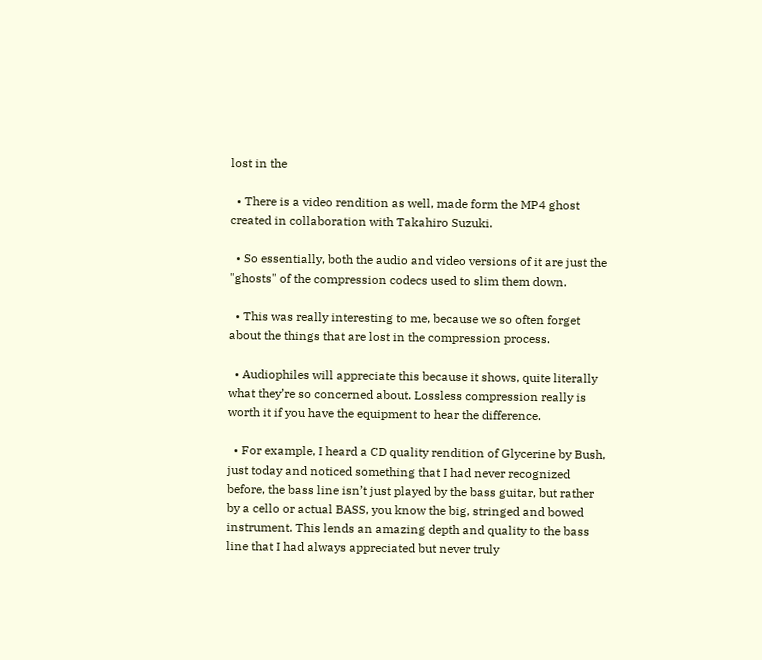lost in the

  • There is a video rendition as well, made form the MP4 ghost created in collaboration with Takahiro Suzuki.

  • So essentially, both the audio and video versions of it are just the "ghosts" of the compression codecs used to slim them down.

  • This was really interesting to me, because we so often forget about the things that are lost in the compression process.

  • Audiophiles will appreciate this because it shows, quite literally what they’re so concerned about. Lossless compression really is worth it if you have the equipment to hear the difference.

  • For example, I heard a CD quality rendition of Glycerine by Bush, just today and noticed something that I had never recognized before, the bass line isn’t just played by the bass guitar, but rather by a cello or actual BASS, you know the big, stringed and bowed instrument. This lends an amazing depth and quality to the bass line that I had always appreciated but never truly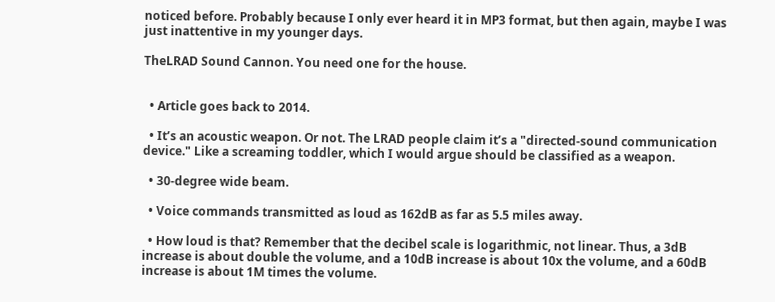noticed before. Probably because I only ever heard it in MP3 format, but then again, maybe I was just inattentive in my younger days.

TheLRAD Sound Cannon. You need one for the house.


  • Article goes back to 2014.

  • It’s an acoustic weapon. Or not. The LRAD people claim it’s a "directed-sound communication device." Like a screaming toddler, which I would argue should be classified as a weapon.

  • 30-degree wide beam.

  • Voice commands transmitted as loud as 162dB as far as 5.5 miles away.

  • How loud is that? Remember that the decibel scale is logarithmic, not linear. Thus, a 3dB increase is about double the volume, and a 10dB increase is about 10x the volume, and a 60dB increase is about 1M times the volume.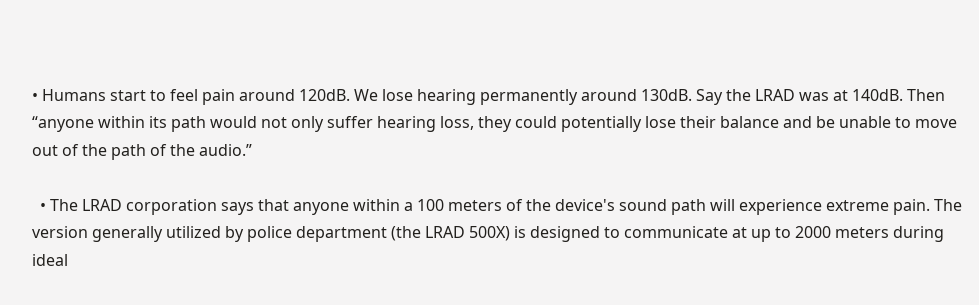• Humans start to feel pain around 120dB. We lose hearing permanently around 130dB. Say the LRAD was at 140dB. Then “anyone within its path would not only suffer hearing loss, they could potentially lose their balance and be unable to move out of the path of the audio.”

  • The LRAD corporation says that anyone within a 100 meters of the device's sound path will experience extreme pain. The version generally utilized by police department (the LRAD 500X) is designed to communicate at up to 2000 meters during ideal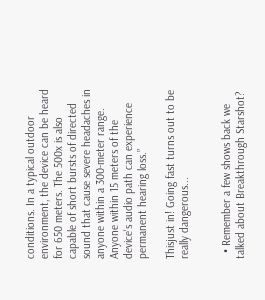conditions. In a typical outdoor environment, the device can be heard for 650 meters. The 500x is also capable of short bursts of directed sound that cause severe headaches in anyone within a 300-meter range. Anyone within 15 meters of the device's audio path can experience permanent hearing loss.”

Thisjust in! Going fast turns out to be really dangerous...


  • Remember a few shows back we talked about Breakthrough Starshot?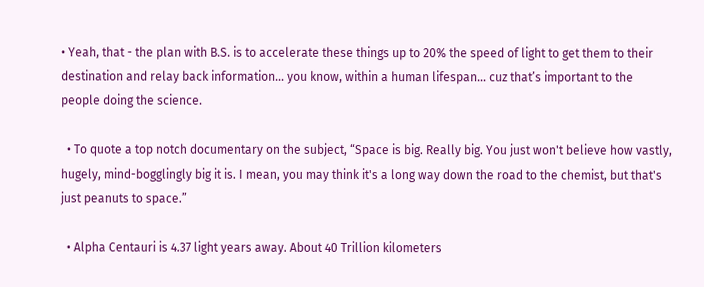• Yeah, that - the plan with B.S. is to accelerate these things up to 20% the speed of light to get them to their destination and relay back information… you know, within a human lifespan… cuz that’s important to the people doing the science.

  • To quote a top notch documentary on the subject, “Space is big. Really big. You just won't believe how vastly, hugely, mind-bogglingly big it is. I mean, you may think it's a long way down the road to the chemist, but that's just peanuts to space.”

  • Alpha Centauri is 4.37 light years away. About 40 Trillion kilometers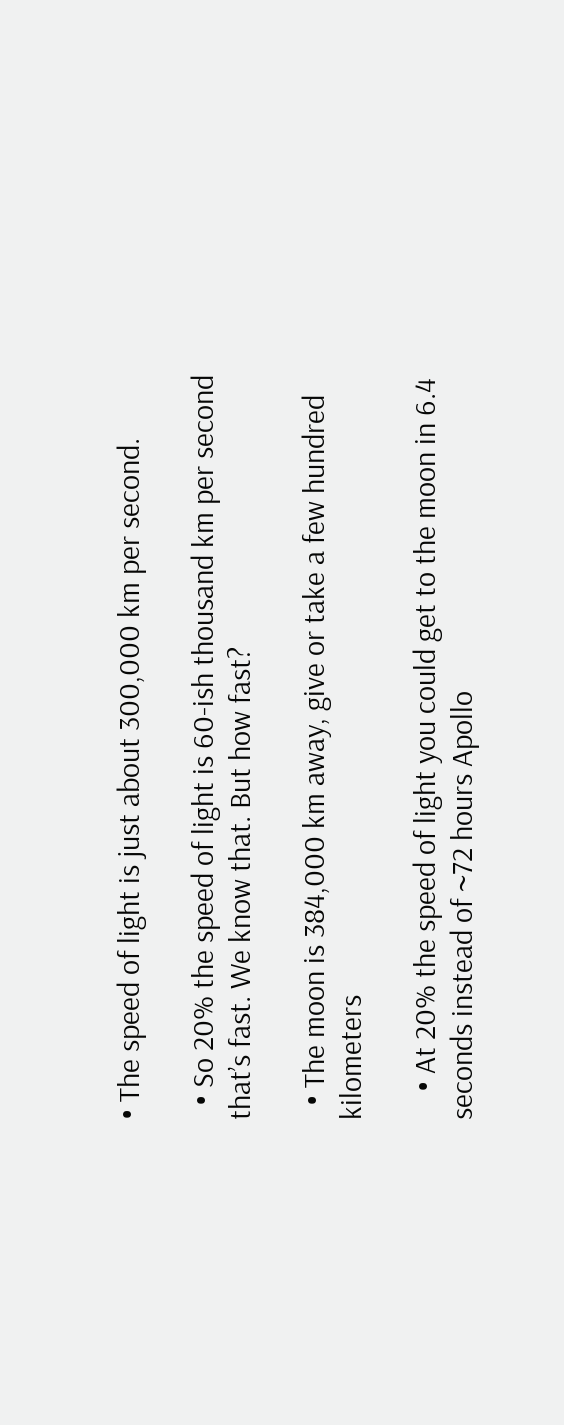• The speed of light is just about 300,000 km per second.

  • So 20% the speed of light is 60-ish thousand km per second that’s fast. We know that. But how fast?

  • The moon is 384,000 km away, give or take a few hundred kilometers

    • At 20% the speed of light you could get to the moon in 6.4 seconds instead of ~72 hours Apollo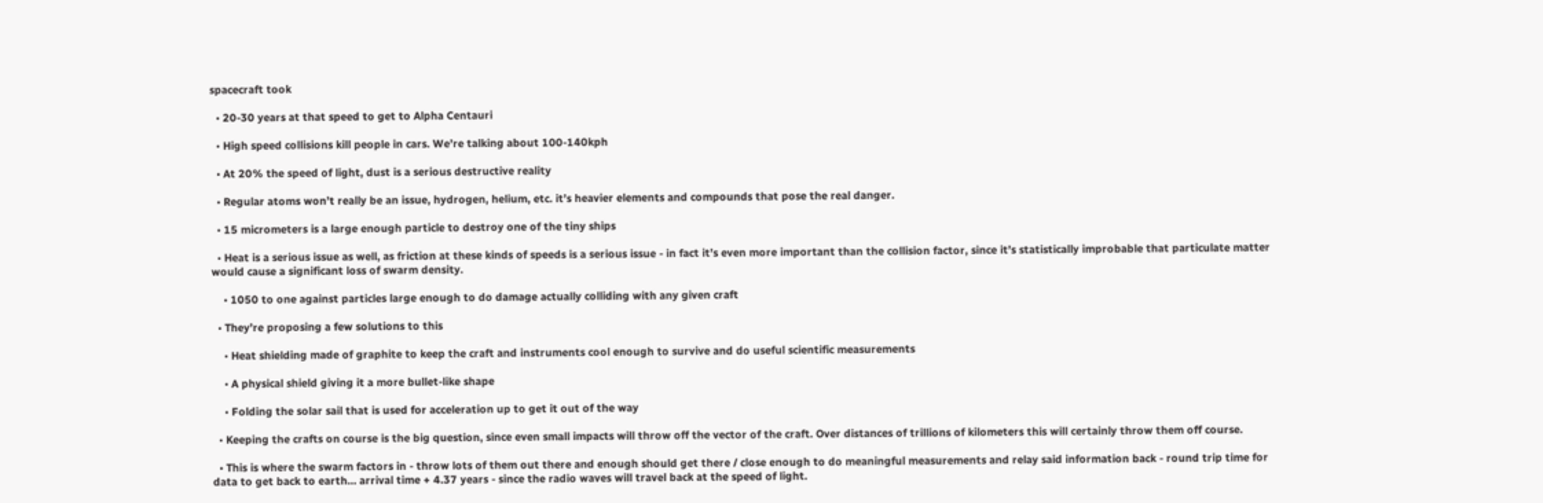spacecraft took

  • 20-30 years at that speed to get to Alpha Centauri

  • High speed collisions kill people in cars. We’re talking about 100-140kph

  • At 20% the speed of light, dust is a serious destructive reality

  • Regular atoms won’t really be an issue, hydrogen, helium, etc. it’s heavier elements and compounds that pose the real danger.

  • 15 micrometers is a large enough particle to destroy one of the tiny ships

  • Heat is a serious issue as well, as friction at these kinds of speeds is a serious issue - in fact it’s even more important than the collision factor, since it’s statistically improbable that particulate matter would cause a significant loss of swarm density.

    • 1050 to one against particles large enough to do damage actually colliding with any given craft

  • They’re proposing a few solutions to this

    • Heat shielding made of graphite to keep the craft and instruments cool enough to survive and do useful scientific measurements

    • A physical shield giving it a more bullet-like shape

    • Folding the solar sail that is used for acceleration up to get it out of the way

  • Keeping the crafts on course is the big question, since even small impacts will throw off the vector of the craft. Over distances of trillions of kilometers this will certainly throw them off course.

  • This is where the swarm factors in - throw lots of them out there and enough should get there / close enough to do meaningful measurements and relay said information back - round trip time for data to get back to earth… arrival time + 4.37 years - since the radio waves will travel back at the speed of light.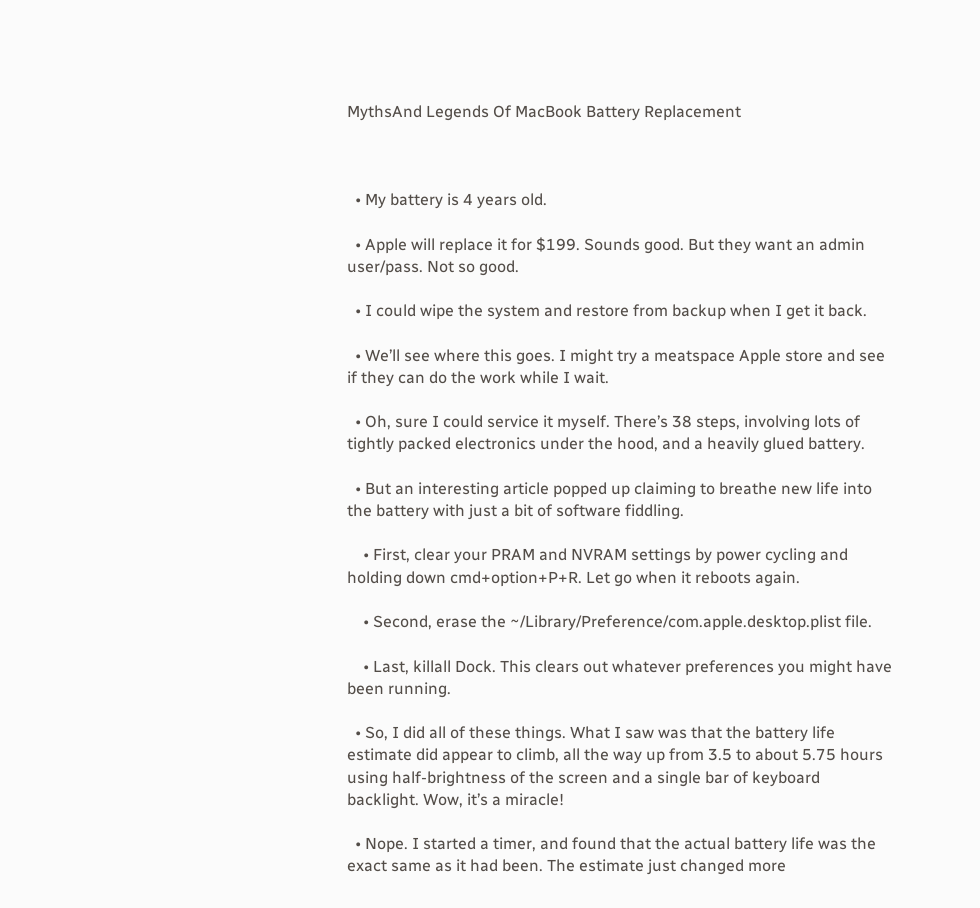MythsAnd Legends Of MacBook Battery Replacement



  • My battery is 4 years old.

  • Apple will replace it for $199. Sounds good. But they want an admin user/pass. Not so good.

  • I could wipe the system and restore from backup when I get it back.

  • We’ll see where this goes. I might try a meatspace Apple store and see if they can do the work while I wait.

  • Oh, sure I could service it myself. There’s 38 steps, involving lots of tightly packed electronics under the hood, and a heavily glued battery.

  • But an interesting article popped up claiming to breathe new life into the battery with just a bit of software fiddling.

    • First, clear your PRAM and NVRAM settings by power cycling and holding down cmd+option+P+R. Let go when it reboots again.

    • Second, erase the ~/Library/Preference/com.apple.desktop.plist file.

    • Last, killall Dock. This clears out whatever preferences you might have been running.

  • So, I did all of these things. What I saw was that the battery life estimate did appear to climb, all the way up from 3.5 to about 5.75 hours using half-brightness of the screen and a single bar of keyboard backlight. Wow, it’s a miracle!

  • Nope. I started a timer, and found that the actual battery life was the exact same as it had been. The estimate just changed more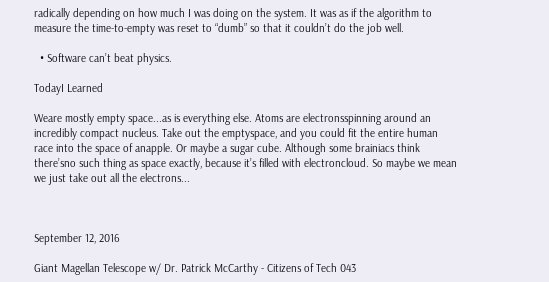radically depending on how much I was doing on the system. It was as if the algorithm to measure the time-to-empty was reset to “dumb” so that it couldn’t do the job well.

  • Software can’t beat physics.

TodayI Learned

Weare mostly empty space...as is everything else. Atoms are electronsspinning around an incredibly compact nucleus. Take out the emptyspace, and you could fit the entire human race into the space of anapple. Or maybe a sugar cube. Although some brainiacs think there’sno such thing as space exactly, because it’s filled with electroncloud. So maybe we mean we just take out all the electrons...



September 12, 2016

Giant Magellan Telescope w/ Dr. Patrick McCarthy - Citizens of Tech 043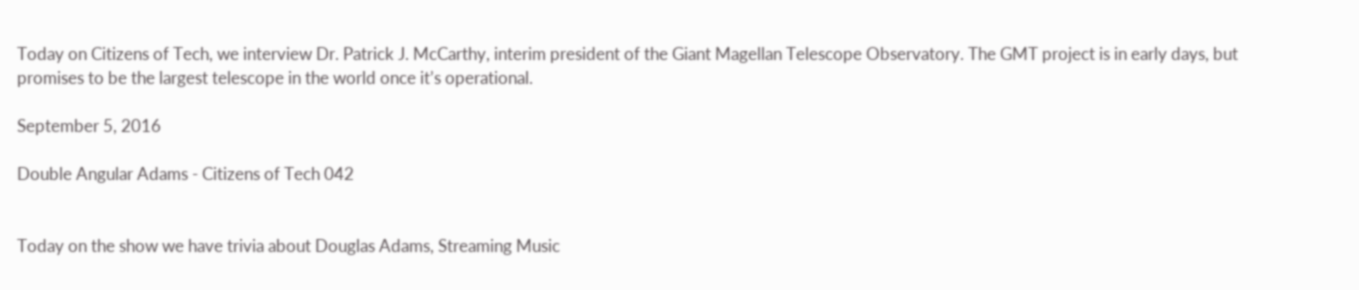Today on Citizens of Tech, we interview Dr. Patrick J. McCarthy, interim president of the Giant Magellan Telescope Observatory. The GMT project is in early days, but promises to be the largest telescope in the world once it’s operational.

September 5, 2016

Double Angular Adams - Citizens of Tech 042


Today on the show we have trivia about Douglas Adams, Streaming Music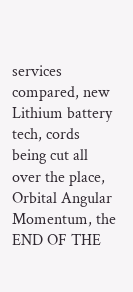services compared, new Lithium battery tech, cords being cut all over the place, Orbital Angular Momentum, the END OF THE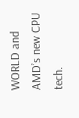WORLD and AMD’s new CPU tech.